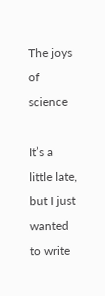The joys of science

It’s a little late, but I just wanted to write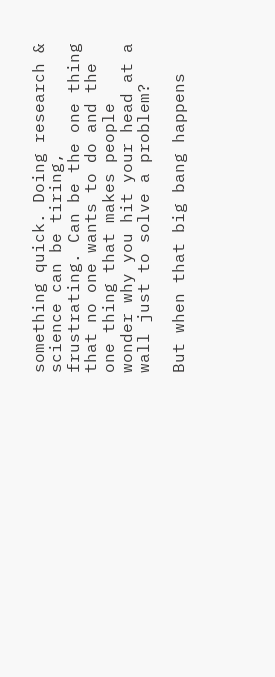something quick. Doing research & science can be tiring, frustrating. Can be the one thing that no one wants to do and the one thing that makes people wonder why you hit your head at a wall just to solve a problem?

But when that big bang happens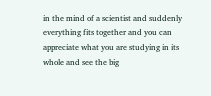in the mind of a scientist and suddenly everything fits together and you can appreciate what you are studying in its whole and see the big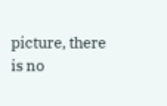picture, there is no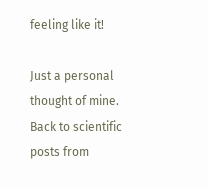feeling like it!

Just a personal thought of mine. Back to scientific posts from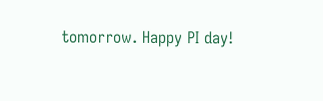tomorrow. Happy PI day!